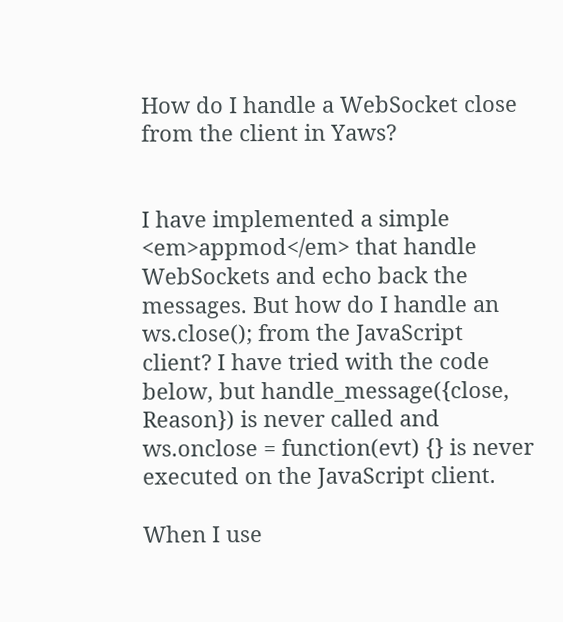How do I handle a WebSocket close from the client in Yaws?


I have implemented a simple <em>appmod</em> that handle WebSockets and echo back the messages. But how do I handle an ws.close(); from the JavaScript client? I have tried with the code below, but handle_message({close, Reason}) is never called and ws.onclose = function(evt) {} is never executed on the JavaScript client.

When I use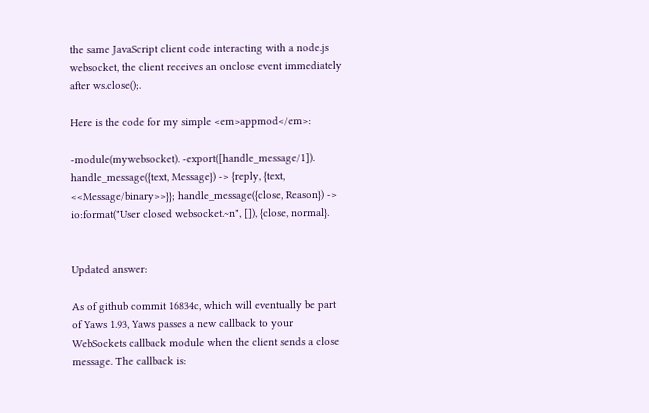the same JavaScript client code interacting with a node.js websocket, the client receives an onclose event immediately after ws.close();.

Here is the code for my simple <em>appmod</em>:

-module(mywebsocket). -export([handle_message/1]). handle_message({text, Message}) -> {reply, {text, <<Message/binary>>}}; handle_message({close, Reason}) -> io:format("User closed websocket.~n", []), {close, normal}.


Updated answer:

As of github commit 16834c, which will eventually be part of Yaws 1.93, Yaws passes a new callback to your WebSockets callback module when the client sends a close message. The callback is: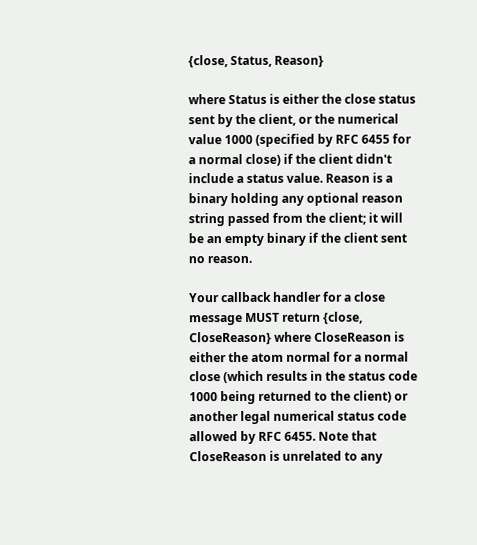{close, Status, Reason}

where Status is either the close status sent by the client, or the numerical value 1000 (specified by RFC 6455 for a normal close) if the client didn't include a status value. Reason is a binary holding any optional reason string passed from the client; it will be an empty binary if the client sent no reason.

Your callback handler for a close message MUST return {close, CloseReason} where CloseReason is either the atom normal for a normal close (which results in the status code 1000 being returned to the client) or another legal numerical status code allowed by RFC 6455. Note that CloseReason is unrelated to any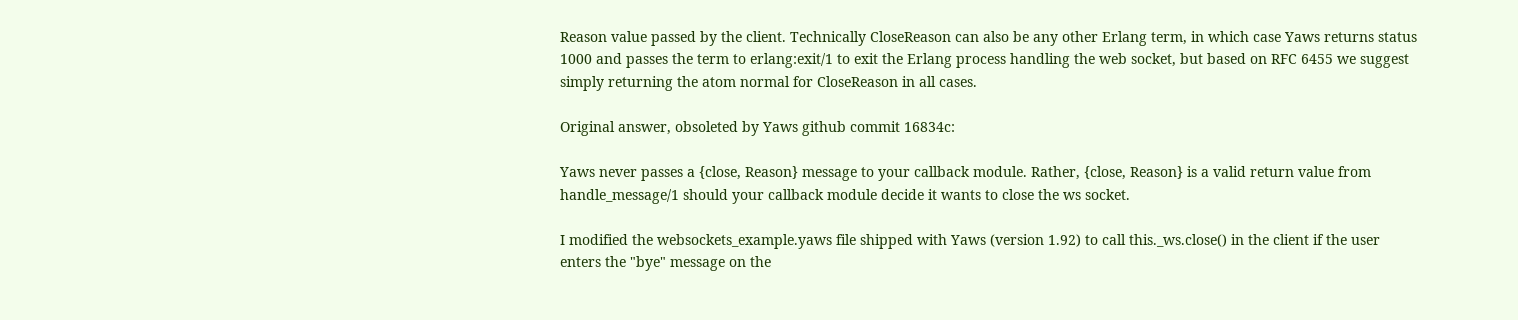Reason value passed by the client. Technically CloseReason can also be any other Erlang term, in which case Yaws returns status 1000 and passes the term to erlang:exit/1 to exit the Erlang process handling the web socket, but based on RFC 6455 we suggest simply returning the atom normal for CloseReason in all cases.

Original answer, obsoleted by Yaws github commit 16834c:

Yaws never passes a {close, Reason} message to your callback module. Rather, {close, Reason} is a valid return value from handle_message/1 should your callback module decide it wants to close the ws socket.

I modified the websockets_example.yaws file shipped with Yaws (version 1.92) to call this._ws.close() in the client if the user enters the "bye" message on the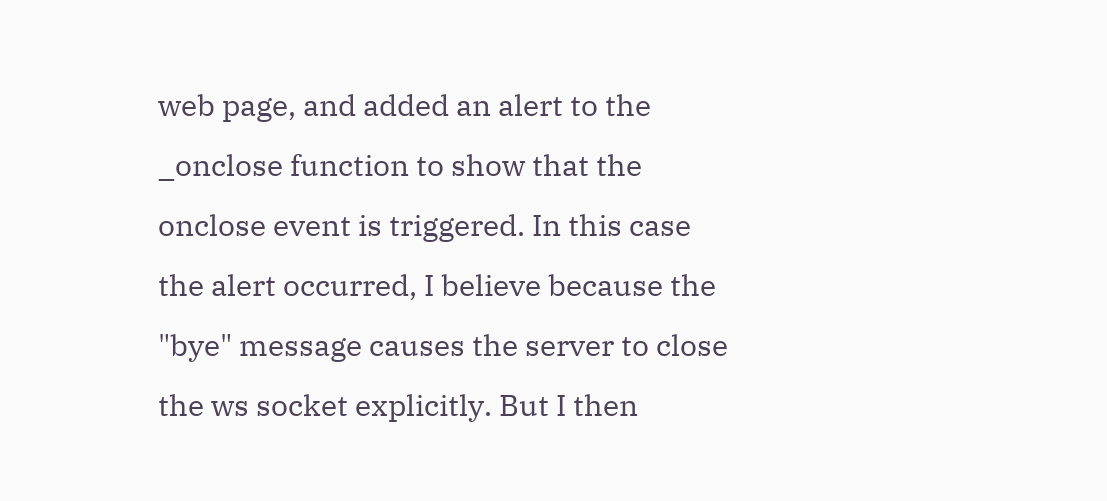web page, and added an alert to the _onclose function to show that the onclose event is triggered. In this case the alert occurred, I believe because the "bye" message causes the server to close the ws socket explicitly. But I then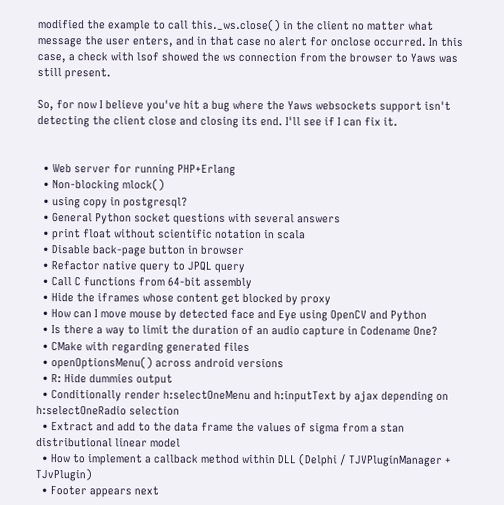modified the example to call this._ws.close() in the client no matter what message the user enters, and in that case no alert for onclose occurred. In this case, a check with lsof showed the ws connection from the browser to Yaws was still present.

So, for now I believe you've hit a bug where the Yaws websockets support isn't detecting the client close and closing its end. I'll see if I can fix it.


  • Web server for running PHP+Erlang
  • Non-blocking mlock()
  • using copy in postgresql?
  • General Python socket questions with several answers
  • print float without scientific notation in scala
  • Disable back-page button in browser
  • Refactor native query to JPQL query
  • Call C functions from 64-bit assembly
  • Hide the iframes whose content get blocked by proxy
  • How can I move mouse by detected face and Eye using OpenCV and Python
  • Is there a way to limit the duration of an audio capture in Codename One?
  • CMake with regarding generated files
  • openOptionsMenu() across android versions
  • R: Hide dummies output
  • Conditionally render h:selectOneMenu and h:inputText by ajax depending on h:selectOneRadio selection
  • Extract and add to the data frame the values of sigma from a stan distributional linear model
  • How to implement a callback method within DLL (Delphi / TJVPluginManager + TJvPlugin)
  • Footer appears next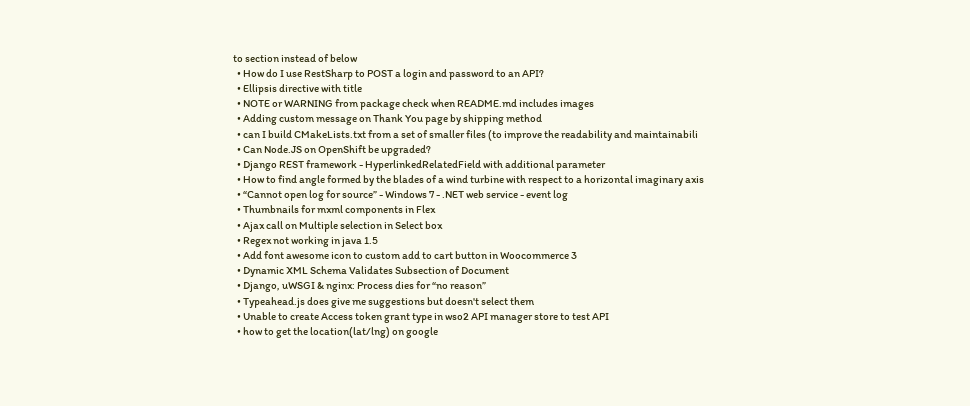to section instead of below
  • How do I use RestSharp to POST a login and password to an API?
  • Ellipsis directive with title
  • NOTE or WARNING from package check when README.md includes images
  • Adding custom message on Thank You page by shipping method
  • can I build CMakeLists.txt from a set of smaller files (to improve the readability and maintainabili
  • Can Node.JS on OpenShift be upgraded?
  • Django REST framework - HyperlinkedRelatedField with additional parameter
  • How to find angle formed by the blades of a wind turbine with respect to a horizontal imaginary axis
  • “Cannot open log for source” - Windows 7 - .NET web service - event log
  • Thumbnails for mxml components in Flex
  • Ajax call on Multiple selection in Select box
  • Regex not working in java 1.5
  • Add font awesome icon to custom add to cart button in Woocommerce 3
  • Dynamic XML Schema Validates Subsection of Document
  • Django, uWSGI & nginx: Process dies for “no reason”
  • Typeahead.js does give me suggestions but doesn't select them
  • Unable to create Access token grant type in wso2 API manager store to test API
  • how to get the location(lat/lng) on google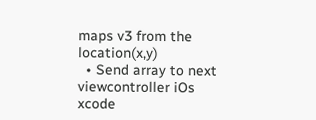maps v3 from the location(x,y)
  • Send array to next viewcontroller iOs xcode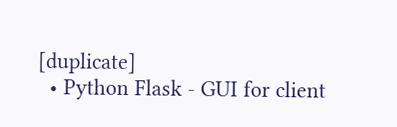[duplicate]
  • Python Flask - GUI for client